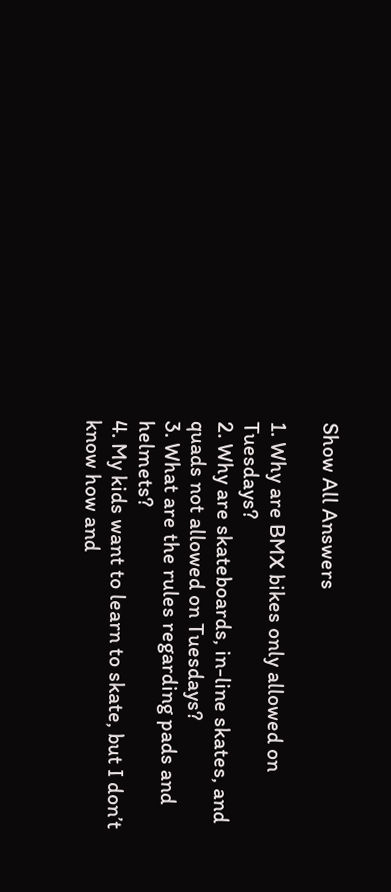Show All Answers

1. Why are BMX bikes only allowed on Tuesdays?
2. Why are skateboards, in-line skates, and quads not allowed on Tuesdays?
3. What are the rules regarding pads and helmets?
4. My kids want to learn to skate, but I don’t know how and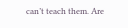can’t teach them. Are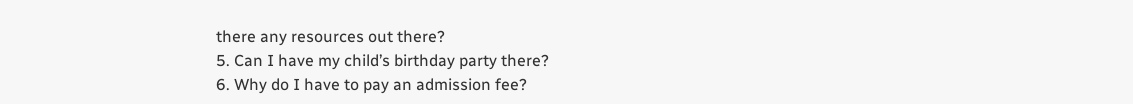there any resources out there?
5. Can I have my child’s birthday party there?
6. Why do I have to pay an admission fee?